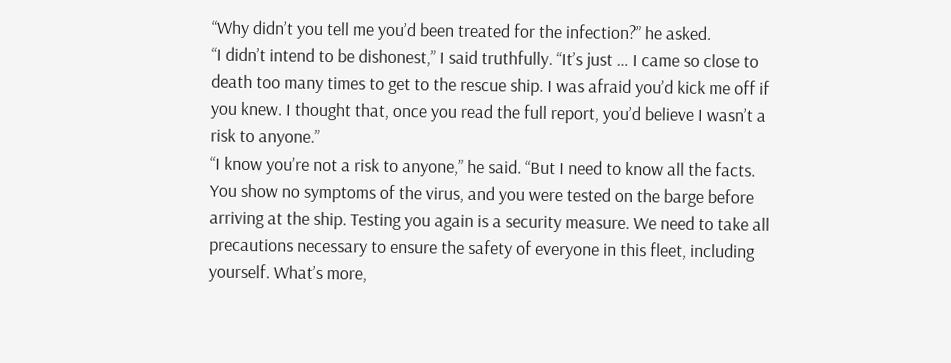“Why didn’t you tell me you’d been treated for the infection?” he asked.
“I didn’t intend to be dishonest,” I said truthfully. “It’s just … I came so close to death too many times to get to the rescue ship. I was afraid you’d kick me off if you knew. I thought that, once you read the full report, you’d believe I wasn’t a risk to anyone.”
“I know you’re not a risk to anyone,” he said. “But I need to know all the facts. You show no symptoms of the virus, and you were tested on the barge before arriving at the ship. Testing you again is a security measure. We need to take all precautions necessary to ensure the safety of everyone in this fleet, including yourself. What’s more,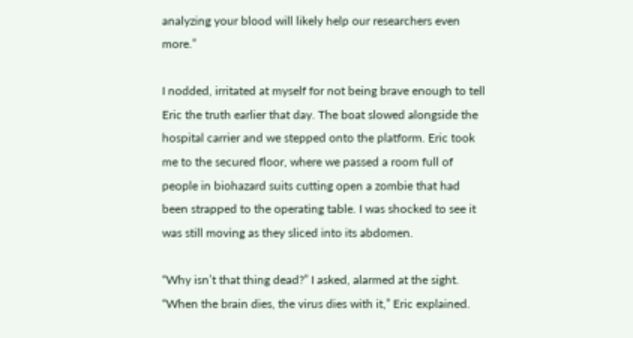analyzing your blood will likely help our researchers even more.”

I nodded, irritated at myself for not being brave enough to tell Eric the truth earlier that day. The boat slowed alongside the hospital carrier and we stepped onto the platform. Eric took me to the secured floor, where we passed a room full of people in biohazard suits cutting open a zombie that had been strapped to the operating table. I was shocked to see it was still moving as they sliced into its abdomen.

“Why isn’t that thing dead?” I asked, alarmed at the sight.
“When the brain dies, the virus dies with it,” Eric explained.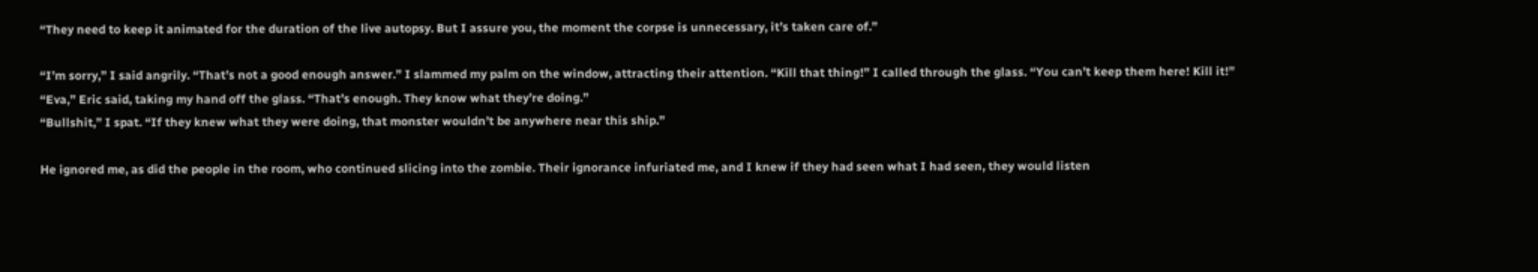“They need to keep it animated for the duration of the live autopsy. But I assure you, the moment the corpse is unnecessary, it’s taken care of.”

“I’m sorry,” I said angrily. “That’s not a good enough answer.” I slammed my palm on the window, attracting their attention. “Kill that thing!” I called through the glass. “You can’t keep them here! Kill it!”
“Eva,” Eric said, taking my hand off the glass. “That’s enough. They know what they’re doing.”
“Bullshit,” I spat. “If they knew what they were doing, that monster wouldn’t be anywhere near this ship.”

He ignored me, as did the people in the room, who continued slicing into the zombie. Their ignorance infuriated me, and I knew if they had seen what I had seen, they would listen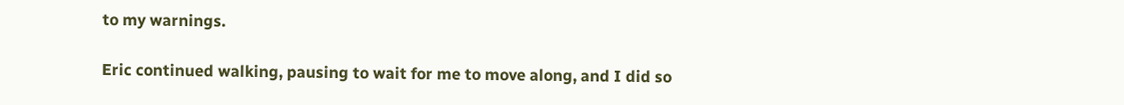to my warnings.

Eric continued walking, pausing to wait for me to move along, and I did so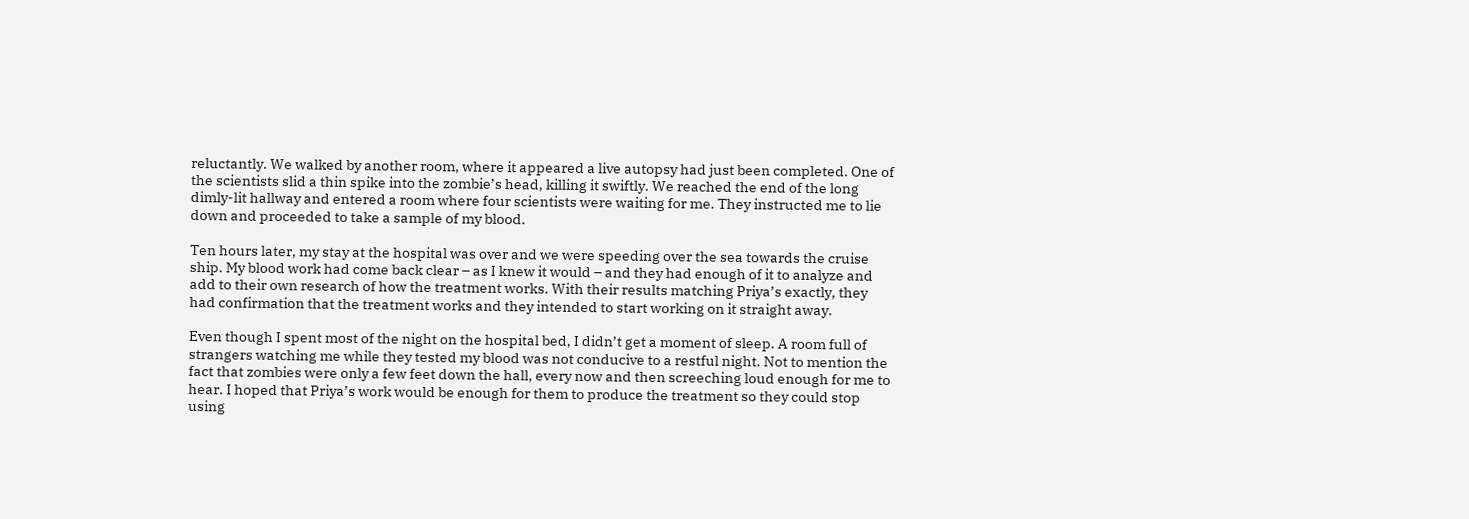reluctantly. We walked by another room, where it appeared a live autopsy had just been completed. One of the scientists slid a thin spike into the zombie’s head, killing it swiftly. We reached the end of the long dimly-lit hallway and entered a room where four scientists were waiting for me. They instructed me to lie down and proceeded to take a sample of my blood.

Ten hours later, my stay at the hospital was over and we were speeding over the sea towards the cruise ship. My blood work had come back clear – as I knew it would – and they had enough of it to analyze and add to their own research of how the treatment works. With their results matching Priya’s exactly, they had confirmation that the treatment works and they intended to start working on it straight away.

Even though I spent most of the night on the hospital bed, I didn’t get a moment of sleep. A room full of strangers watching me while they tested my blood was not conducive to a restful night. Not to mention the fact that zombies were only a few feet down the hall, every now and then screeching loud enough for me to hear. I hoped that Priya’s work would be enough for them to produce the treatment so they could stop using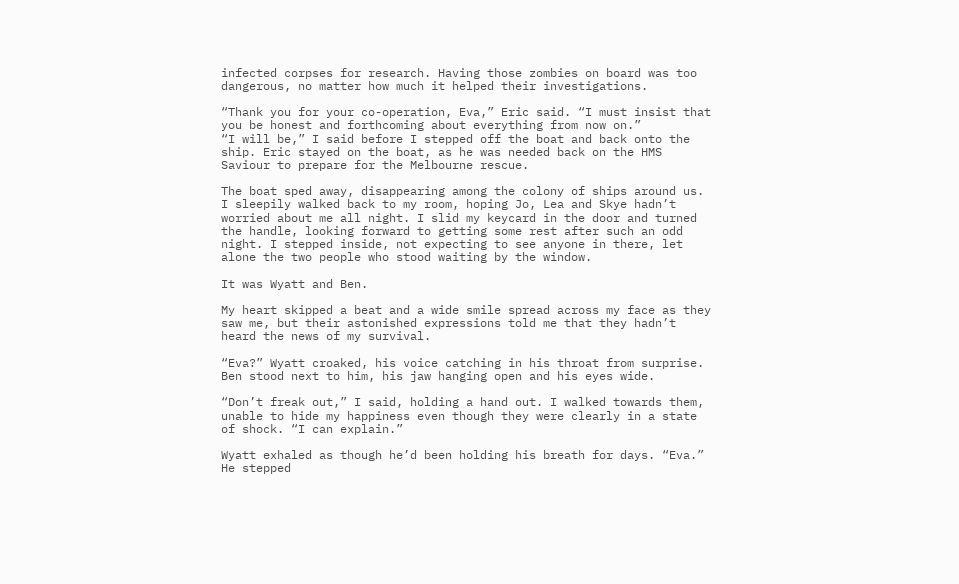infected corpses for research. Having those zombies on board was too dangerous, no matter how much it helped their investigations.

“Thank you for your co-operation, Eva,” Eric said. “I must insist that you be honest and forthcoming about everything from now on.”
“I will be,” I said before I stepped off the boat and back onto the ship. Eric stayed on the boat, as he was needed back on the HMS Saviour to prepare for the Melbourne rescue.

The boat sped away, disappearing among the colony of ships around us. I sleepily walked back to my room, hoping Jo, Lea and Skye hadn’t worried about me all night. I slid my keycard in the door and turned the handle, looking forward to getting some rest after such an odd night. I stepped inside, not expecting to see anyone in there, let alone the two people who stood waiting by the window.

It was Wyatt and Ben.

My heart skipped a beat and a wide smile spread across my face as they saw me, but their astonished expressions told me that they hadn’t heard the news of my survival.

“Eva?” Wyatt croaked, his voice catching in his throat from surprise. Ben stood next to him, his jaw hanging open and his eyes wide.

“Don’t freak out,” I said, holding a hand out. I walked towards them, unable to hide my happiness even though they were clearly in a state of shock. “I can explain.”

Wyatt exhaled as though he’d been holding his breath for days. “Eva.” He stepped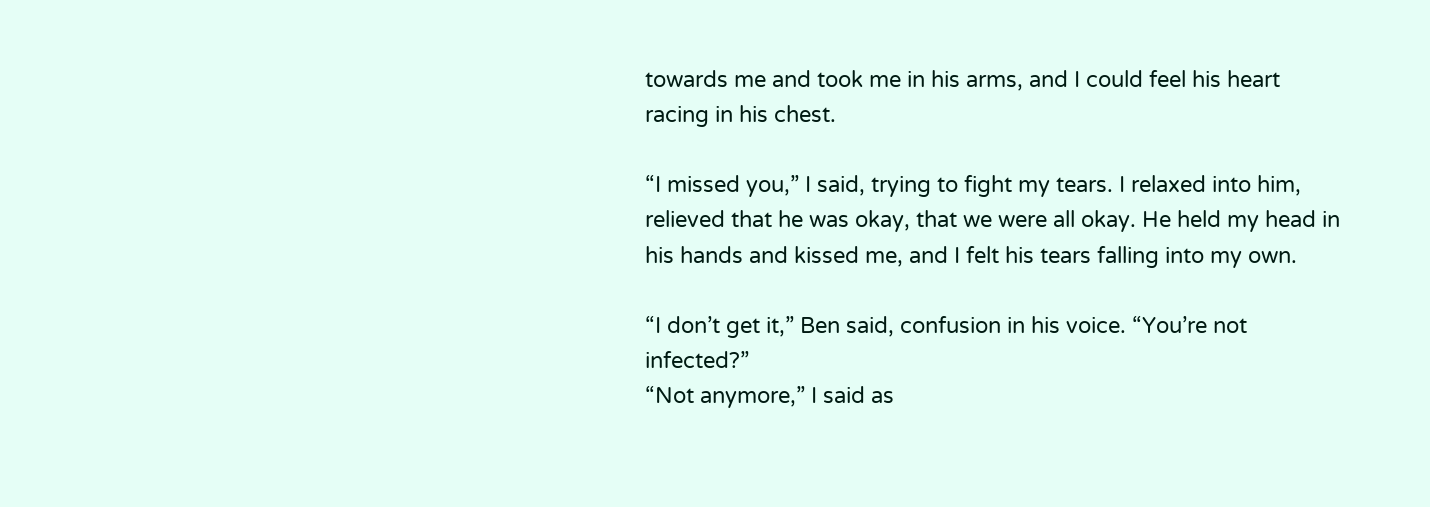towards me and took me in his arms, and I could feel his heart racing in his chest.

“I missed you,” I said, trying to fight my tears. I relaxed into him, relieved that he was okay, that we were all okay. He held my head in his hands and kissed me, and I felt his tears falling into my own.

“I don’t get it,” Ben said, confusion in his voice. “You’re not infected?”
“Not anymore,” I said as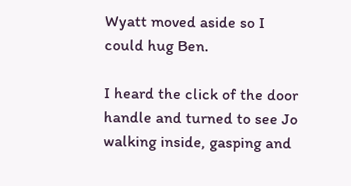Wyatt moved aside so I could hug Ben.

I heard the click of the door handle and turned to see Jo walking inside, gasping and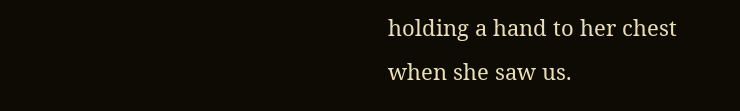holding a hand to her chest when she saw us.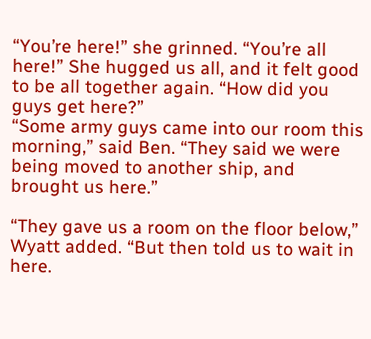“You’re here!” she grinned. “You’re all here!” She hugged us all, and it felt good to be all together again. “How did you guys get here?”
“Some army guys came into our room this morning,” said Ben. “They said we were being moved to another ship, and brought us here.”

“They gave us a room on the floor below,” Wyatt added. “But then told us to wait in here.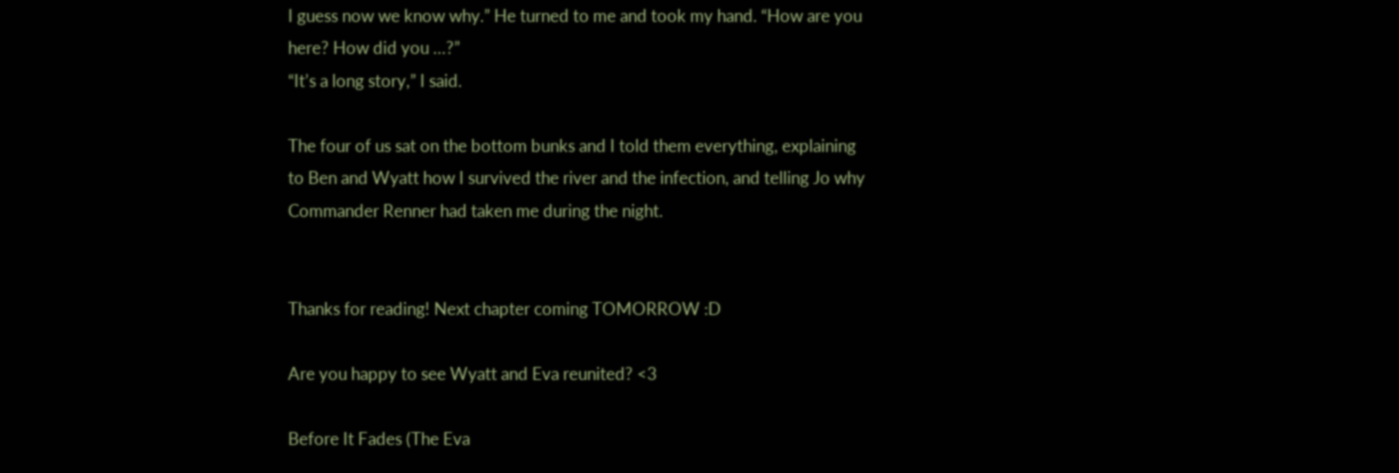I guess now we know why.” He turned to me and took my hand. “How are you here? How did you …?”
“It’s a long story,” I said.

The four of us sat on the bottom bunks and I told them everything, explaining to Ben and Wyatt how I survived the river and the infection, and telling Jo why Commander Renner had taken me during the night.


Thanks for reading! Next chapter coming TOMORROW :D

Are you happy to see Wyatt and Eva reunited? <3

Before It Fades (The Eva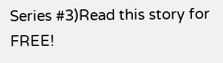Series #3)Read this story for FREE!